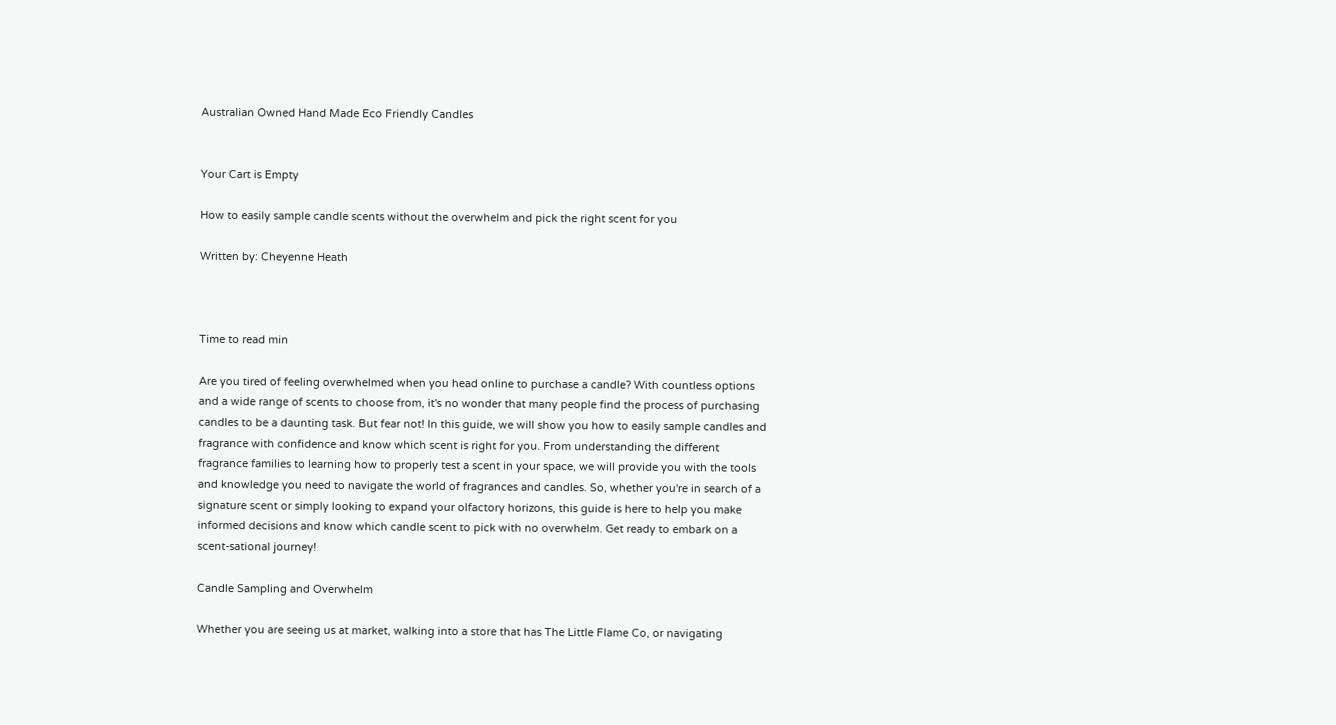Australian Owned Hand Made Eco Friendly Candles


Your Cart is Empty

How to easily sample candle scents without the overwhelm and pick the right scent for you

Written by: Cheyenne Heath



Time to read min

Are you tired of feeling overwhelmed when you head online to purchase a candle? With countless options and a wide range of scents to choose from, it's no wonder that many people find the process of purchasing candles to be a daunting task. But fear not! In this guide, we will show you how to easily sample candles and fragrance with confidence and know which scent is right for you. From understanding the different fragrance families to learning how to properly test a scent in your space, we will provide you with the tools and knowledge you need to navigate the world of fragrances and candles. So, whether you're in search of a signature scent or simply looking to expand your olfactory horizons, this guide is here to help you make informed decisions and know which candle scent to pick with no overwhelm. Get ready to embark on a scent-sational journey!

Candle Sampling and Overwhelm

Whether you are seeing us at market, walking into a store that has The Little Flame Co, or navigating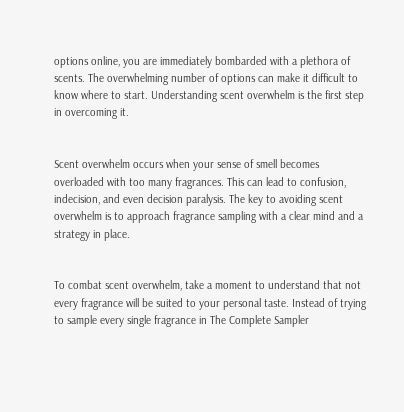options online, you are immediately bombarded with a plethora of scents. The overwhelming number of options can make it difficult to know where to start. Understanding scent overwhelm is the first step in overcoming it.


Scent overwhelm occurs when your sense of smell becomes overloaded with too many fragrances. This can lead to confusion, indecision, and even decision paralysis. The key to avoiding scent overwhelm is to approach fragrance sampling with a clear mind and a strategy in place.


To combat scent overwhelm, take a moment to understand that not every fragrance will be suited to your personal taste. Instead of trying to sample every single fragrance in The Complete Sampler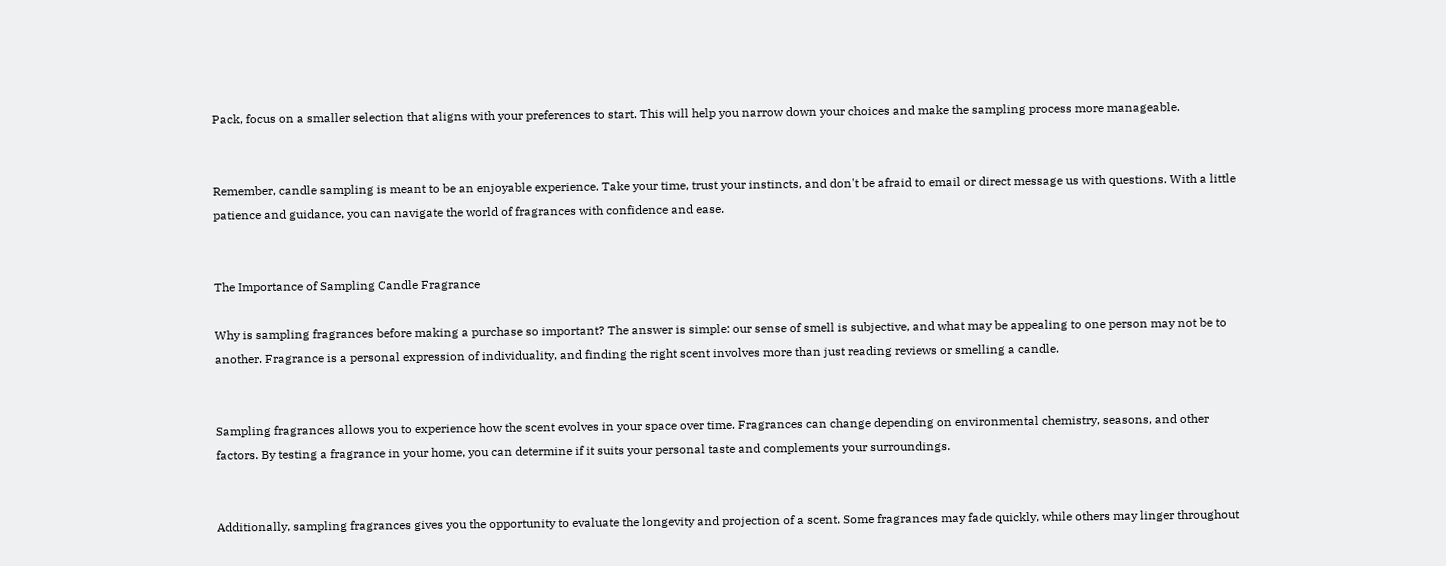Pack, focus on a smaller selection that aligns with your preferences to start. This will help you narrow down your choices and make the sampling process more manageable.


Remember, candle sampling is meant to be an enjoyable experience. Take your time, trust your instincts, and don't be afraid to email or direct message us with questions. With a little patience and guidance, you can navigate the world of fragrances with confidence and ease.


The Importance of Sampling Candle Fragrance

Why is sampling fragrances before making a purchase so important? The answer is simple: our sense of smell is subjective, and what may be appealing to one person may not be to another. Fragrance is a personal expression of individuality, and finding the right scent involves more than just reading reviews or smelling a candle.


Sampling fragrances allows you to experience how the scent evolves in your space over time. Fragrances can change depending on environmental chemistry, seasons, and other factors. By testing a fragrance in your home, you can determine if it suits your personal taste and complements your surroundings.


Additionally, sampling fragrances gives you the opportunity to evaluate the longevity and projection of a scent. Some fragrances may fade quickly, while others may linger throughout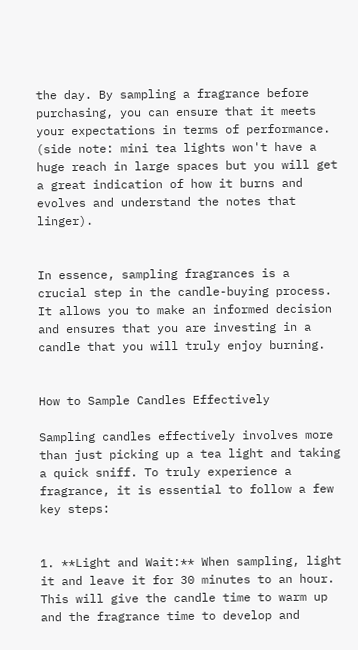the day. By sampling a fragrance before purchasing, you can ensure that it meets your expectations in terms of performance. (side note: mini tea lights won't have a huge reach in large spaces but you will get a great indication of how it burns and evolves and understand the notes that linger).


In essence, sampling fragrances is a crucial step in the candle-buying process. It allows you to make an informed decision and ensures that you are investing in a candle that you will truly enjoy burning.


How to Sample Candles Effectively

Sampling candles effectively involves more than just picking up a tea light and taking a quick sniff. To truly experience a fragrance, it is essential to follow a few key steps:


1. **Light and Wait:** When sampling, light it and leave it for 30 minutes to an hour. This will give the candle time to warm up and the fragrance time to develop and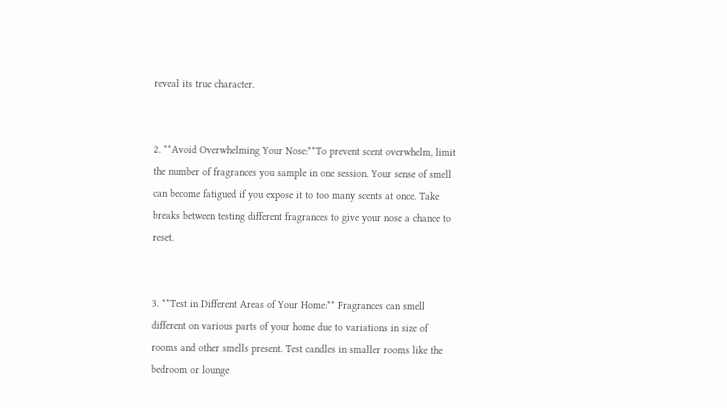reveal its true character.


2. **Avoid Overwhelming Your Nose:**To prevent scent overwhelm, limit the number of fragrances you sample in one session. Your sense of smell can become fatigued if you expose it to too many scents at once. Take breaks between testing different fragrances to give your nose a chance to reset.


3. **Test in Different Areas of Your Home:** Fragrances can smell different on various parts of your home due to variations in size of rooms and other smells present. Test candles in smaller rooms like the bedroom or lounge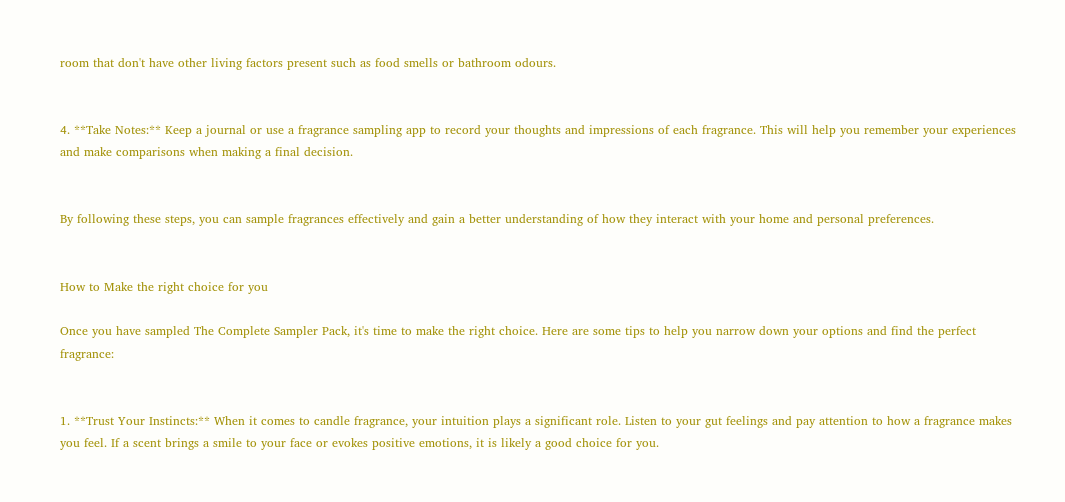room that don't have other living factors present such as food smells or bathroom odours.


4. **Take Notes:** Keep a journal or use a fragrance sampling app to record your thoughts and impressions of each fragrance. This will help you remember your experiences and make comparisons when making a final decision.


By following these steps, you can sample fragrances effectively and gain a better understanding of how they interact with your home and personal preferences.


How to Make the right choice for you

Once you have sampled The Complete Sampler Pack, it's time to make the right choice. Here are some tips to help you narrow down your options and find the perfect fragrance:


1. **Trust Your Instincts:** When it comes to candle fragrance, your intuition plays a significant role. Listen to your gut feelings and pay attention to how a fragrance makes you feel. If a scent brings a smile to your face or evokes positive emotions, it is likely a good choice for you.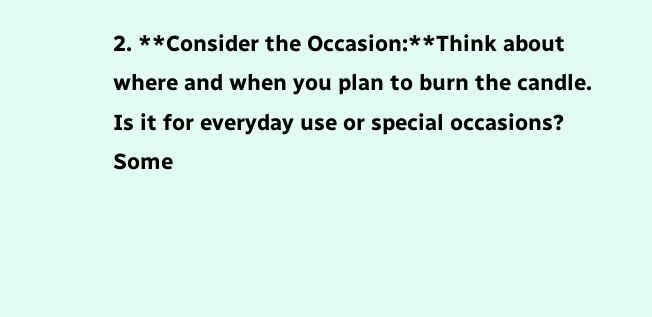2. **Consider the Occasion:**Think about where and when you plan to burn the candle. Is it for everyday use or special occasions? Some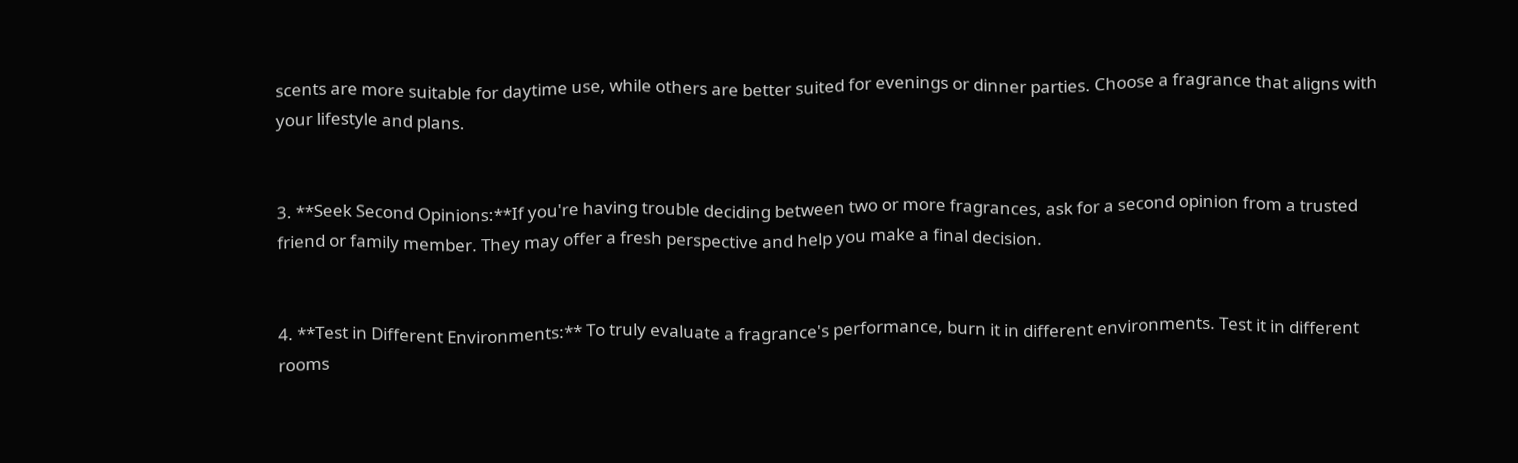scents are more suitable for daytime use, while others are better suited for evenings or dinner parties. Choose a fragrance that aligns with your lifestyle and plans.


3. **Seek Second Opinions:**If you're having trouble deciding between two or more fragrances, ask for a second opinion from a trusted friend or family member. They may offer a fresh perspective and help you make a final decision.


4. **Test in Different Environments:** To truly evaluate a fragrance's performance, burn it in different environments. Test it in different rooms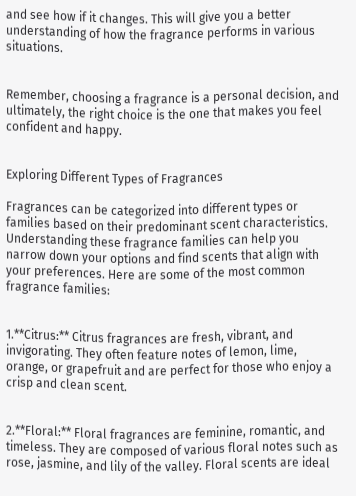and see how if it changes. This will give you a better understanding of how the fragrance performs in various situations.


Remember, choosing a fragrance is a personal decision, and ultimately, the right choice is the one that makes you feel confident and happy.


Exploring Different Types of Fragrances

Fragrances can be categorized into different types or families based on their predominant scent characteristics. Understanding these fragrance families can help you narrow down your options and find scents that align with your preferences. Here are some of the most common fragrance families:


1.**Citrus:** Citrus fragrances are fresh, vibrant, and invigorating. They often feature notes of lemon, lime, orange, or grapefruit and are perfect for those who enjoy a crisp and clean scent.


2.**Floral:** Floral fragrances are feminine, romantic, and timeless. They are composed of various floral notes such as rose, jasmine, and lily of the valley. Floral scents are ideal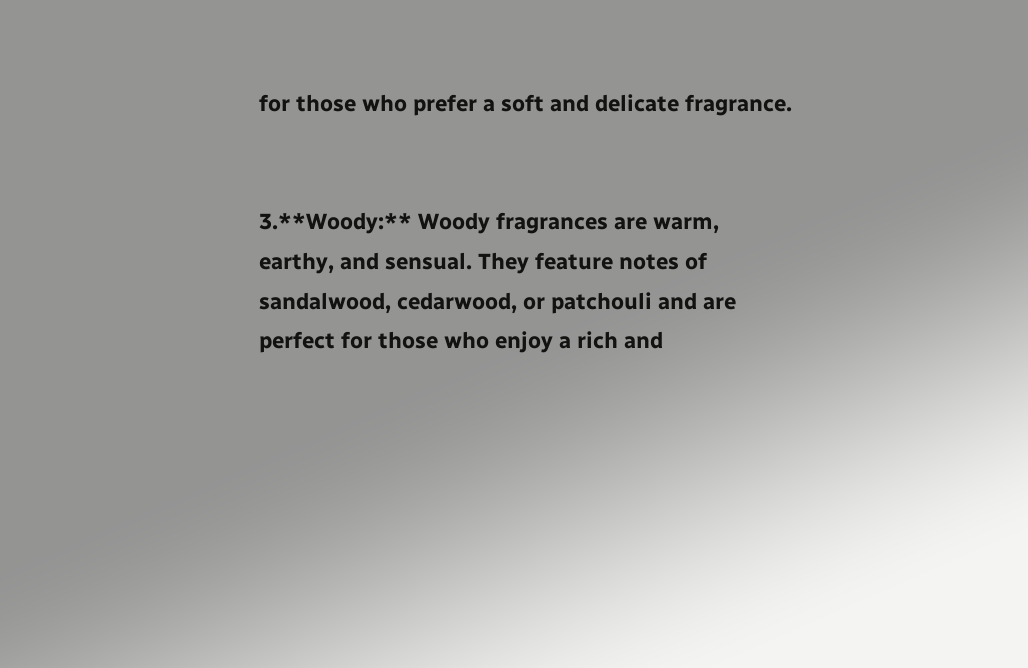for those who prefer a soft and delicate fragrance.


3.**Woody:** Woody fragrances are warm, earthy, and sensual. They feature notes of sandalwood, cedarwood, or patchouli and are perfect for those who enjoy a rich and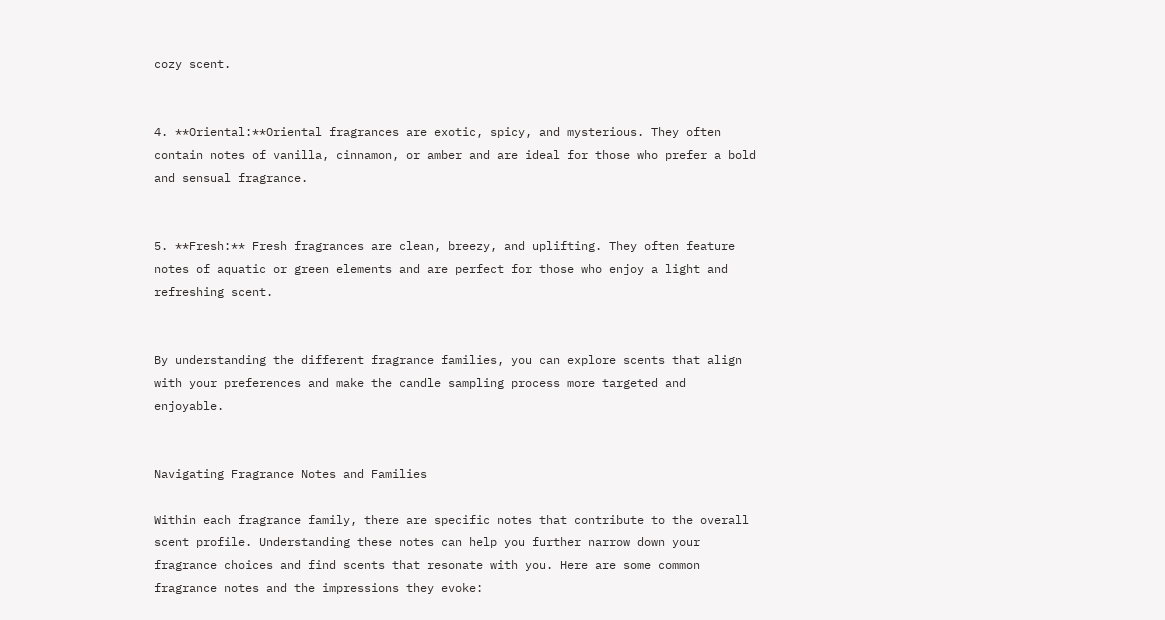cozy scent.


4. **Oriental:**Oriental fragrances are exotic, spicy, and mysterious. They often contain notes of vanilla, cinnamon, or amber and are ideal for those who prefer a bold and sensual fragrance.


5. **Fresh:** Fresh fragrances are clean, breezy, and uplifting. They often feature notes of aquatic or green elements and are perfect for those who enjoy a light and refreshing scent.


By understanding the different fragrance families, you can explore scents that align with your preferences and make the candle sampling process more targeted and enjoyable.


Navigating Fragrance Notes and Families

Within each fragrance family, there are specific notes that contribute to the overall scent profile. Understanding these notes can help you further narrow down your fragrance choices and find scents that resonate with you. Here are some common fragrance notes and the impressions they evoke: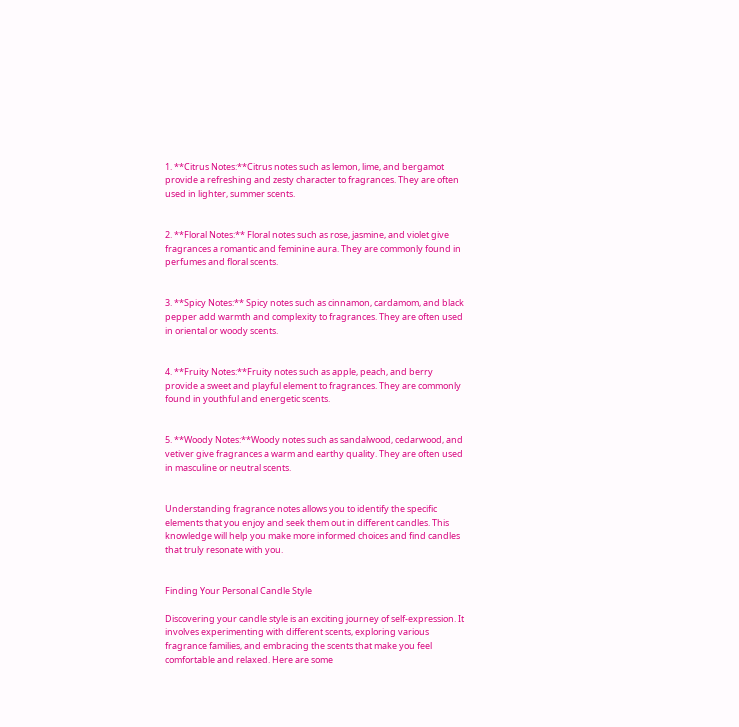1. **Citrus Notes:**Citrus notes such as lemon, lime, and bergamot provide a refreshing and zesty character to fragrances. They are often used in lighter, summer scents.


2. **Floral Notes:** Floral notes such as rose, jasmine, and violet give fragrances a romantic and feminine aura. They are commonly found in perfumes and floral scents.


3. **Spicy Notes:** Spicy notes such as cinnamon, cardamom, and black pepper add warmth and complexity to fragrances. They are often used in oriental or woody scents.


4. **Fruity Notes:**Fruity notes such as apple, peach, and berry provide a sweet and playful element to fragrances. They are commonly found in youthful and energetic scents.


5. **Woody Notes:**Woody notes such as sandalwood, cedarwood, and vetiver give fragrances a warm and earthy quality. They are often used in masculine or neutral scents.


Understanding fragrance notes allows you to identify the specific elements that you enjoy and seek them out in different candles. This knowledge will help you make more informed choices and find candles that truly resonate with you.


Finding Your Personal Candle Style

Discovering your candle style is an exciting journey of self-expression. It involves experimenting with different scents, exploring various fragrance families, and embracing the scents that make you feel comfortable and relaxed. Here are some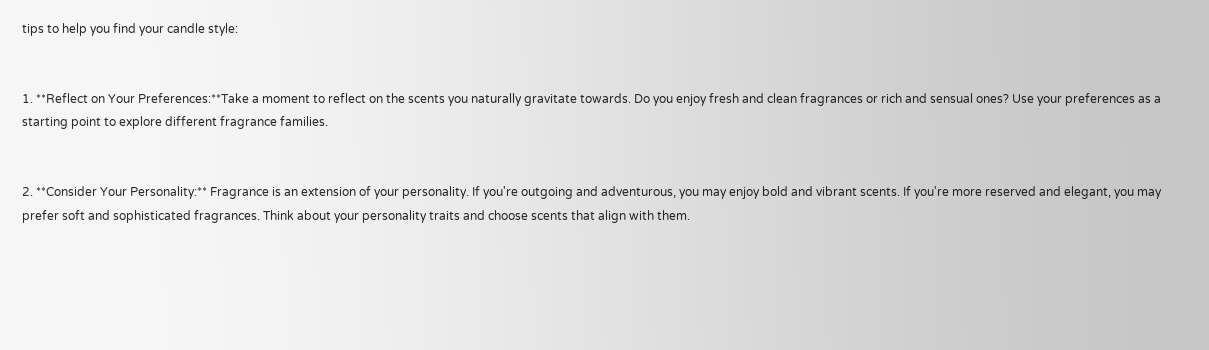tips to help you find your candle style:


1. **Reflect on Your Preferences:**Take a moment to reflect on the scents you naturally gravitate towards. Do you enjoy fresh and clean fragrances or rich and sensual ones? Use your preferences as a starting point to explore different fragrance families.


2. **Consider Your Personality:** Fragrance is an extension of your personality. If you're outgoing and adventurous, you may enjoy bold and vibrant scents. If you're more reserved and elegant, you may prefer soft and sophisticated fragrances. Think about your personality traits and choose scents that align with them.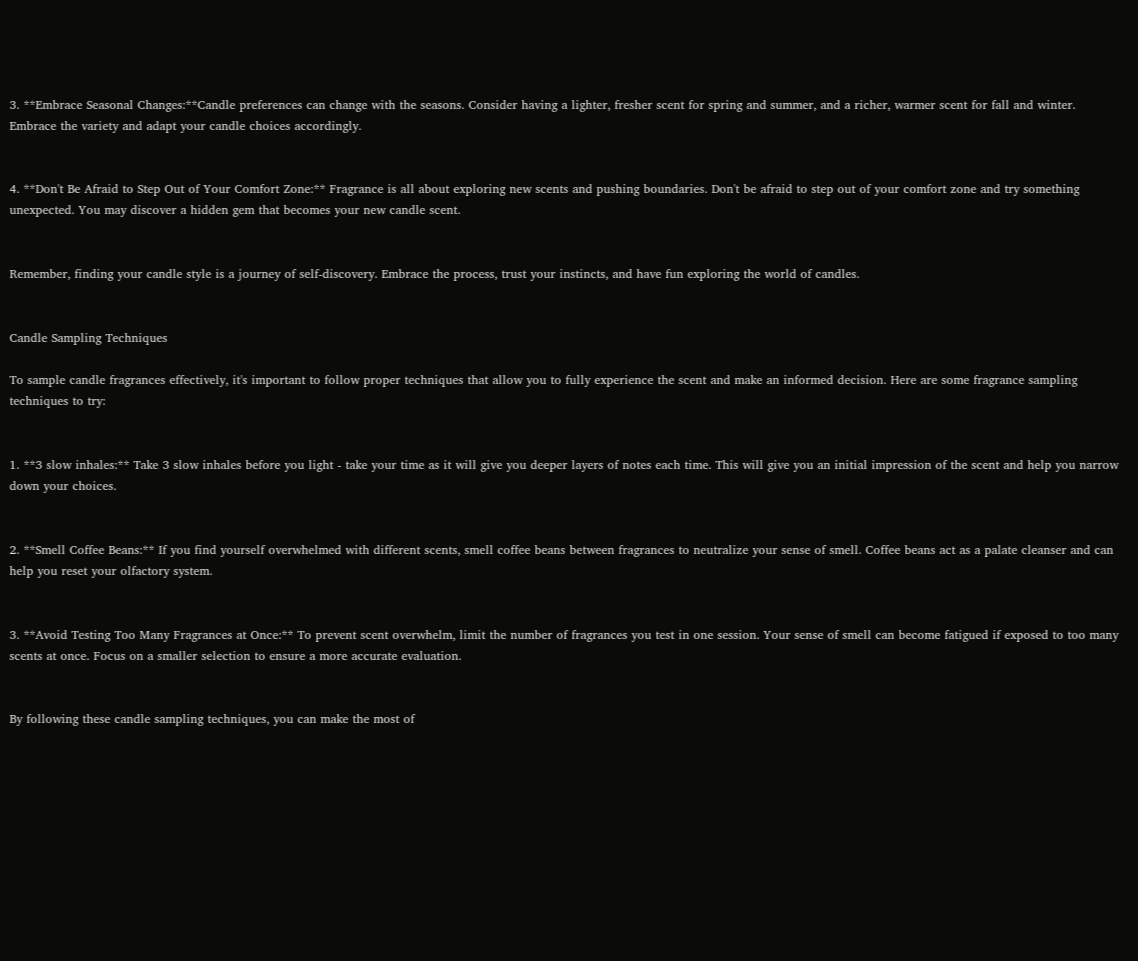3. **Embrace Seasonal Changes:**Candle preferences can change with the seasons. Consider having a lighter, fresher scent for spring and summer, and a richer, warmer scent for fall and winter. Embrace the variety and adapt your candle choices accordingly.


4. **Don't Be Afraid to Step Out of Your Comfort Zone:** Fragrance is all about exploring new scents and pushing boundaries. Don't be afraid to step out of your comfort zone and try something unexpected. You may discover a hidden gem that becomes your new candle scent.


Remember, finding your candle style is a journey of self-discovery. Embrace the process, trust your instincts, and have fun exploring the world of candles.


Candle Sampling Techniques

To sample candle fragrances effectively, it's important to follow proper techniques that allow you to fully experience the scent and make an informed decision. Here are some fragrance sampling techniques to try:


1. **3 slow inhales:** Take 3 slow inhales before you light - take your time as it will give you deeper layers of notes each time. This will give you an initial impression of the scent and help you narrow down your choices.


2. **Smell Coffee Beans:** If you find yourself overwhelmed with different scents, smell coffee beans between fragrances to neutralize your sense of smell. Coffee beans act as a palate cleanser and can help you reset your olfactory system.


3. **Avoid Testing Too Many Fragrances at Once:** To prevent scent overwhelm, limit the number of fragrances you test in one session. Your sense of smell can become fatigued if exposed to too many scents at once. Focus on a smaller selection to ensure a more accurate evaluation.


By following these candle sampling techniques, you can make the most of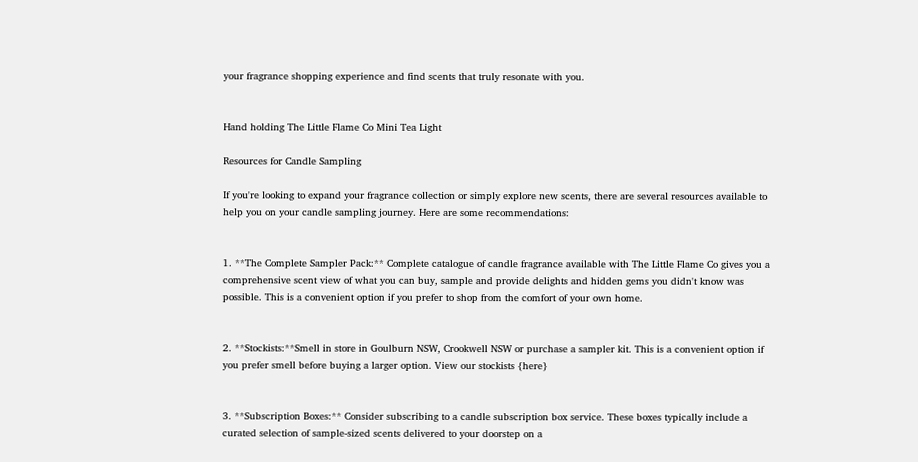your fragrance shopping experience and find scents that truly resonate with you.


Hand holding The Little Flame Co Mini Tea Light

Resources for Candle Sampling

If you're looking to expand your fragrance collection or simply explore new scents, there are several resources available to help you on your candle sampling journey. Here are some recommendations:


1. **The Complete Sampler Pack:** Complete catalogue of candle fragrance available with The Little Flame Co gives you a comprehensive scent view of what you can buy, sample and provide delights and hidden gems you didn't know was possible. This is a convenient option if you prefer to shop from the comfort of your own home.


2. **Stockists:**Smell in store in Goulburn NSW, Crookwell NSW or purchase a sampler kit. This is a convenient option if you prefer smell before buying a larger option. View our stockists {here}


3. **Subscription Boxes:** Consider subscribing to a candle subscription box service. These boxes typically include a curated selection of sample-sized scents delivered to your doorstep on a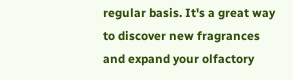regular basis. It's a great way to discover new fragrances and expand your olfactory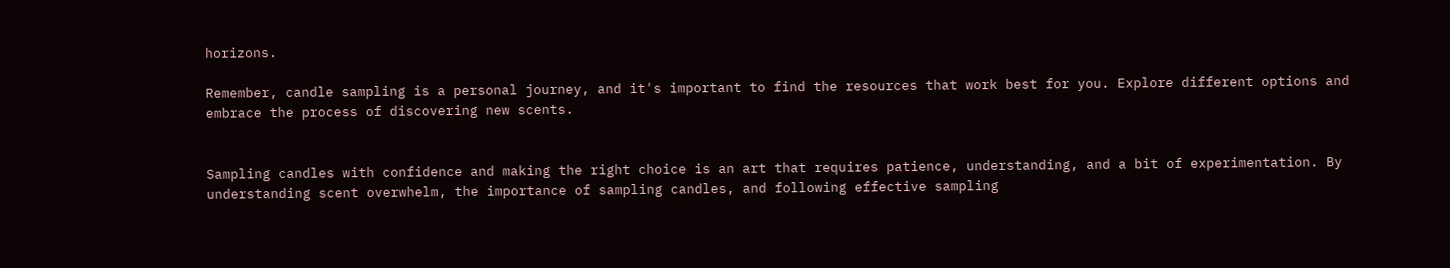horizons.

Remember, candle sampling is a personal journey, and it's important to find the resources that work best for you. Explore different options and embrace the process of discovering new scents.


Sampling candles with confidence and making the right choice is an art that requires patience, understanding, and a bit of experimentation. By understanding scent overwhelm, the importance of sampling candles, and following effective sampling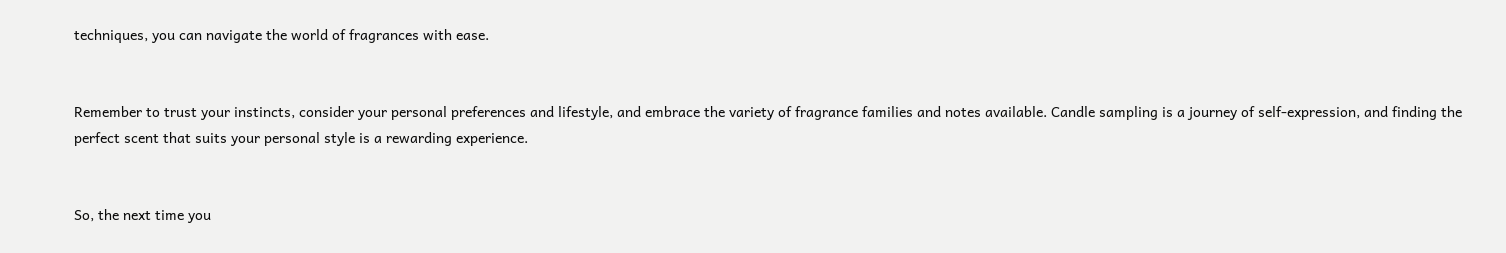techniques, you can navigate the world of fragrances with ease.


Remember to trust your instincts, consider your personal preferences and lifestyle, and embrace the variety of fragrance families and notes available. Candle sampling is a journey of self-expression, and finding the perfect scent that suits your personal style is a rewarding experience.


So, the next time you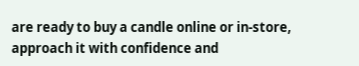are ready to buy a candle online or in-store, approach it with confidence and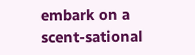embark on a scent-sational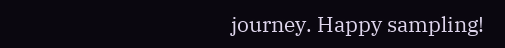journey. Happy sampling!